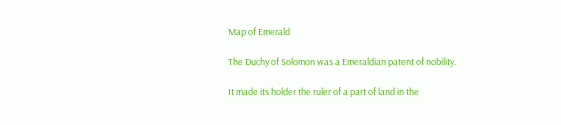Map of Emerald

The Duchy of Solomon was a Emeraldian patent of nobility.

It made its holder the ruler of a part of land in the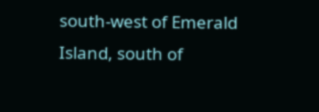south-west of Emerald Island, south of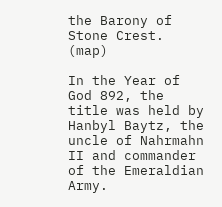the Barony of Stone Crest. (map)

In the Year of God 892, the title was held by Hanbyl Baytz, the uncle of Nahrmahn II and commander of the Emeraldian Army.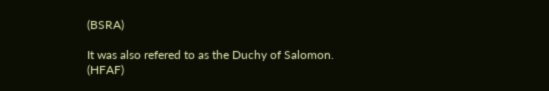(BSRA)

It was also refered to as the Duchy of Salomon. (HFAF)